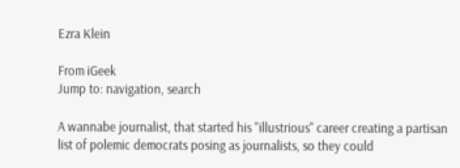Ezra Klein

From iGeek
Jump to: navigation, search

A wannabe journalist, that started his "illustrious" career creating a partisan list of polemic democrats posing as journalists, so they could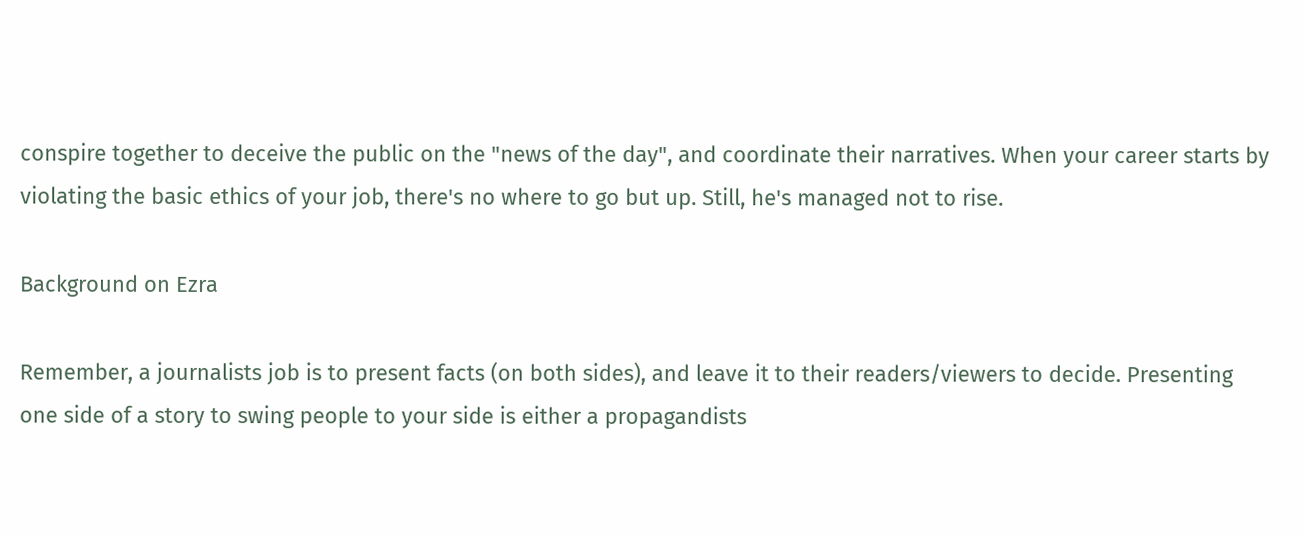conspire together to deceive the public on the "news of the day", and coordinate their narratives. When your career starts by violating the basic ethics of your job, there's no where to go but up. Still, he's managed not to rise.

Background on Ezra

Remember, a journalists job is to present facts (on both sides), and leave it to their readers/viewers to decide. Presenting one side of a story to swing people to your side is either a propagandists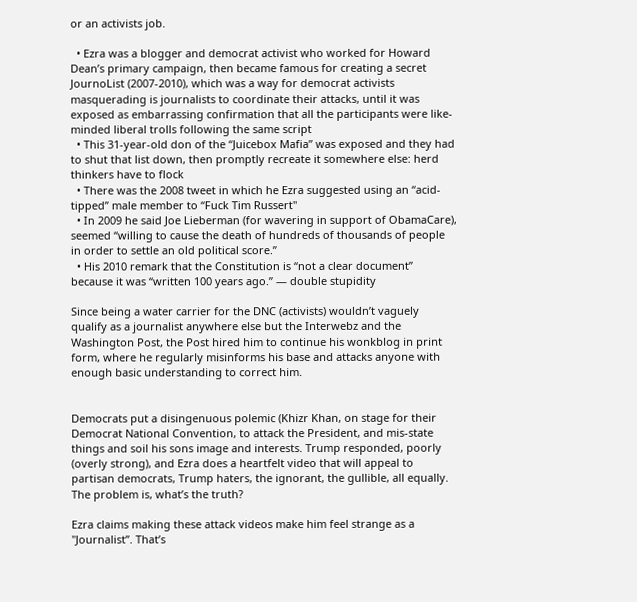or an activists job.

  • Ezra was a blogger and democrat activist who worked for Howard Dean’s primary campaign, then became famous for creating a secret JournoList (2007-2010), which was a way for democrat activists masquerading is journalists to coordinate their attacks, until it was exposed as embarrassing confirmation that all the participants were like-minded liberal trolls following the same script
  • This 31-year-old don of the “Juicebox Mafia” was exposed and they had to shut that list down, then promptly recreate it somewhere else: herd thinkers have to flock
  • There was the 2008 tweet in which he Ezra suggested using an “acid-tipped” male member to “Fuck Tim Russert"
  • In 2009 he said Joe Lieberman (for wavering in support of ObamaCare), seemed “willing to cause the death of hundreds of thousands of people in order to settle an old political score.”
  • His 2010 remark that the Constitution is “not a clear document” because it was “written 100 years ago.” — double stupidity

Since being a water carrier for the DNC (activists) wouldn’t vaguely qualify as a journalist anywhere else but the Interwebz and the Washington Post, the Post hired him to continue his wonkblog in print form, where he regularly misinforms his base and attacks anyone with enough basic understanding to correct him.


Democrats put a disingenuous polemic (Khizr Khan, on stage for their Democrat National Convention, to attack the President, and mis-state things and soil his sons image and interests. Trump responded, poorly (overly strong), and Ezra does a heartfelt video that will appeal to partisan democrats, Trump haters, the ignorant, the gullible, all equally. The problem is, what’s the truth?

Ezra claims making these attack videos make him feel strange as a "Journalist”. That’s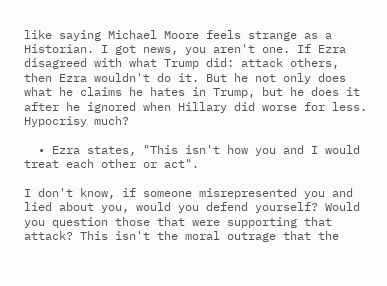like saying Michael Moore feels strange as a Historian. I got news, you aren't one. If Ezra disagreed with what Trump did: attack others, then Ezra wouldn't do it. But he not only does what he claims he hates in Trump, but he does it after he ignored when Hillary did worse for less. Hypocrisy much?

  • Ezra states, "This isn't how you and I would treat each other or act".

I don't know, if someone misrepresented you and lied about you, would you defend yourself? Would you question those that were supporting that attack? This isn't the moral outrage that the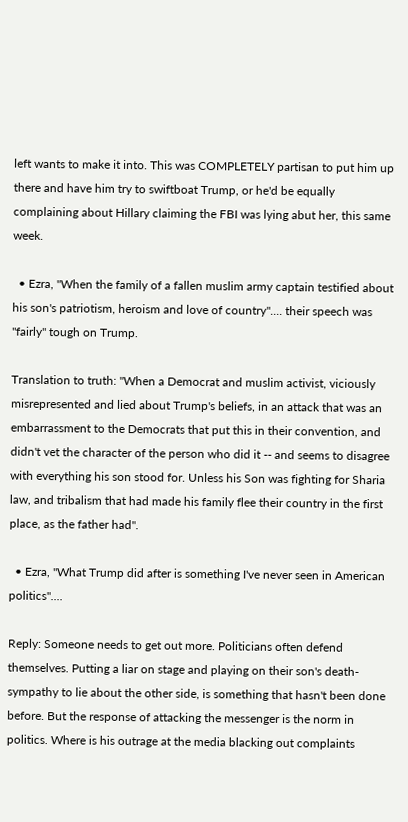left wants to make it into. This was COMPLETELY partisan to put him up there and have him try to swiftboat Trump, or he'd be equally complaining about Hillary claiming the FBI was lying abut her, this same week.

  • Ezra, "When the family of a fallen muslim army captain testified about his son's patriotism, heroism and love of country".... their speech was "fairly" tough on Trump.

Translation to truth: "When a Democrat and muslim activist, viciously misrepresented and lied about Trump's beliefs, in an attack that was an embarrassment to the Democrats that put this in their convention, and didn't vet the character of the person who did it -- and seems to disagree with everything his son stood for. Unless his Son was fighting for Sharia law, and tribalism that had made his family flee their country in the first place, as the father had".

  • Ezra, "What Trump did after is something I've never seen in American politics"....

Reply: Someone needs to get out more. Politicians often defend themselves. Putting a liar on stage and playing on their son's death-sympathy to lie about the other side, is something that hasn't been done before. But the response of attacking the messenger is the norm in politics. Where is his outrage at the media blacking out complaints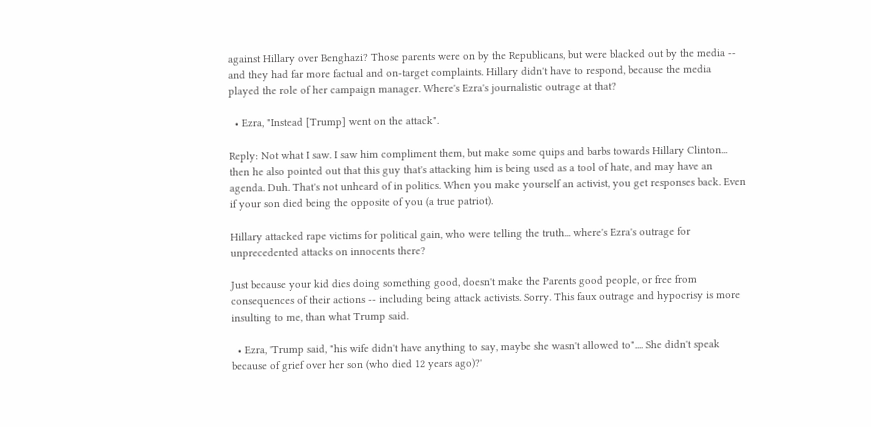against Hillary over Benghazi? Those parents were on by the Republicans, but were blacked out by the media -- and they had far more factual and on-target complaints. Hillary didn't have to respond, because the media played the role of her campaign manager. Where's Ezra's journalistic outrage at that?

  • Ezra, "Instead [Trump] went on the attack".

Reply: Not what I saw. I saw him compliment them, but make some quips and barbs towards Hillary Clinton... then he also pointed out that this guy that's attacking him is being used as a tool of hate, and may have an agenda. Duh. That's not unheard of in politics. When you make yourself an activist, you get responses back. Even if your son died being the opposite of you (a true patriot).

Hillary attacked rape victims for political gain, who were telling the truth... where's Ezra's outrage for unprecedented attacks on innocents there?

Just because your kid dies doing something good, doesn't make the Parents good people, or free from consequences of their actions -- including being attack activists. Sorry. This faux outrage and hypocrisy is more insulting to me, than what Trump said.

  • Ezra, 'Trump said, "his wife didn't have anything to say, maybe she wasn't allowed to".... She didn't speak because of grief over her son (who died 12 years ago)?'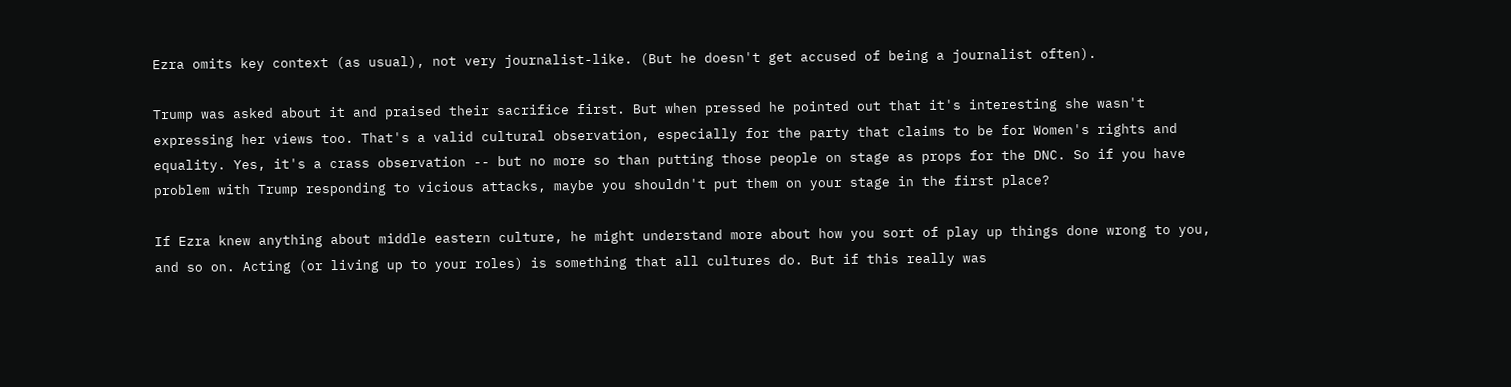Ezra omits key context (as usual), not very journalist-like. (But he doesn't get accused of being a journalist often).

Trump was asked about it and praised their sacrifice first. But when pressed he pointed out that it's interesting she wasn't expressing her views too. That's a valid cultural observation, especially for the party that claims to be for Women's rights and equality. Yes, it's a crass observation -- but no more so than putting those people on stage as props for the DNC. So if you have problem with Trump responding to vicious attacks, maybe you shouldn't put them on your stage in the first place?

If Ezra knew anything about middle eastern culture, he might understand more about how you sort of play up things done wrong to you, and so on. Acting (or living up to your roles) is something that all cultures do. But if this really was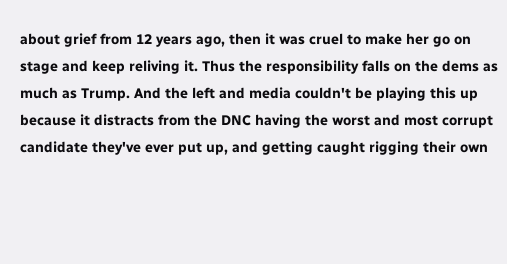about grief from 12 years ago, then it was cruel to make her go on stage and keep reliving it. Thus the responsibility falls on the dems as much as Trump. And the left and media couldn't be playing this up because it distracts from the DNC having the worst and most corrupt candidate they've ever put up, and getting caught rigging their own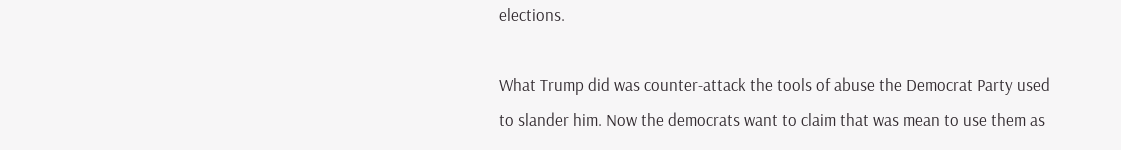elections.

What Trump did was counter-attack the tools of abuse the Democrat Party used to slander him. Now the democrats want to claim that was mean to use them as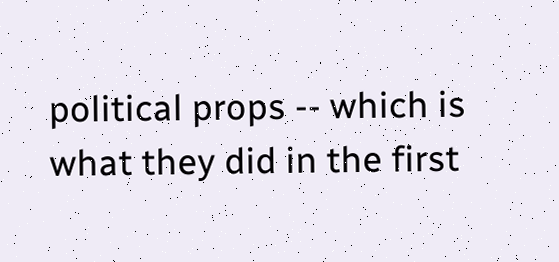political props -- which is what they did in the first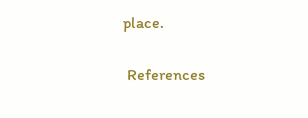place.


 References